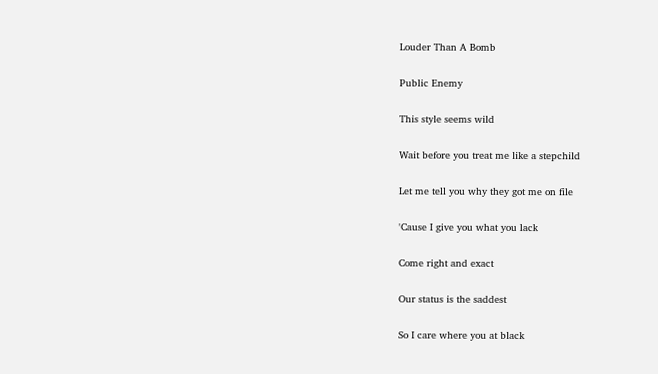Louder Than A Bomb

Public Enemy

This style seems wild

Wait before you treat me like a stepchild

Let me tell you why they got me on file

'Cause I give you what you lack

Come right and exact

Our status is the saddest

So I care where you at black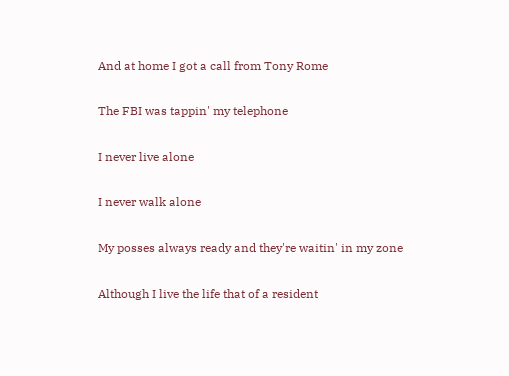And at home I got a call from Tony Rome

The FBI was tappin' my telephone

I never live alone

I never walk alone

My posses always ready and they're waitin' in my zone

Although I live the life that of a resident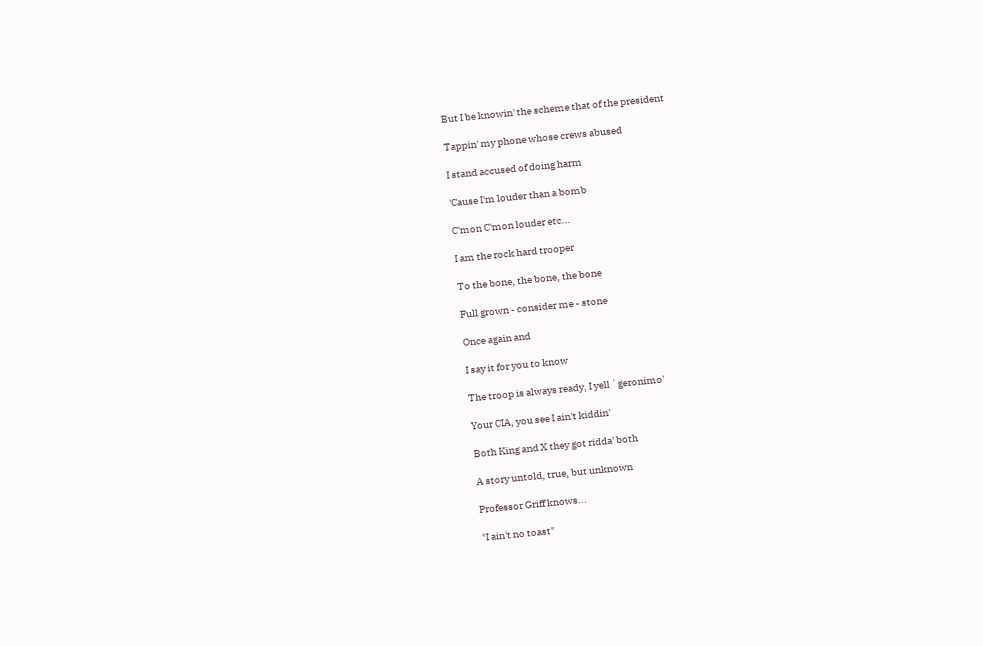But I be knowin' the scheme that of the president

Tappin' my phone whose crews abused

I stand accused of doing harm

'Cause I'm louder than a bomb

C'mon C'mon louder etc...

I am the rock hard trooper

To the bone, the bone, the bone

Full grown - consider me - stone

Once again and

I say it for you to know

The troop is always ready, I yell `geronimo'

Your CIA, you see I ain't kiddin'

Both King and X they got ridda' both

A story untold, true, but unknown

Professor Griff knows...

"I ain't no toast"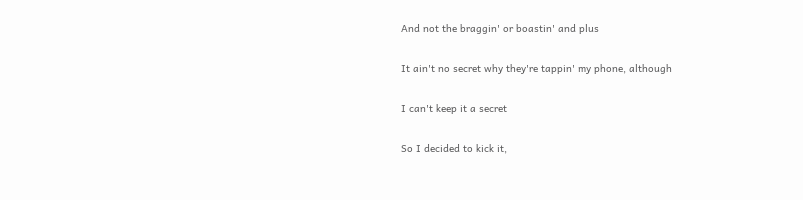And not the braggin' or boastin' and plus

It ain't no secret why they're tappin' my phone, although

I can't keep it a secret

So I decided to kick it,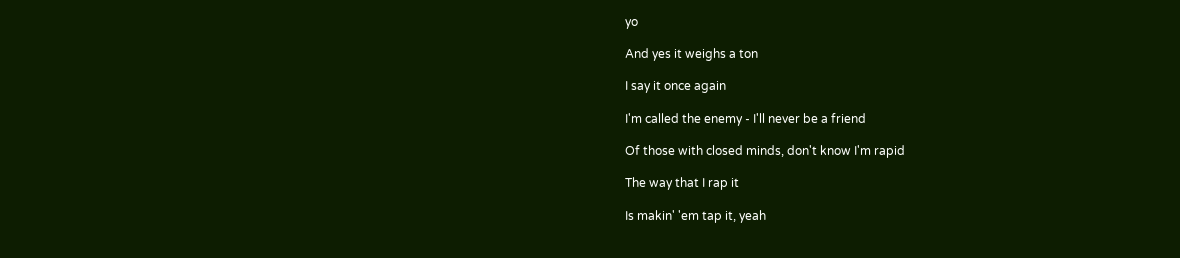yo

And yes it weighs a ton

I say it once again

I'm called the enemy - I'll never be a friend

Of those with closed minds, don't know I'm rapid

The way that I rap it

Is makin' 'em tap it, yeah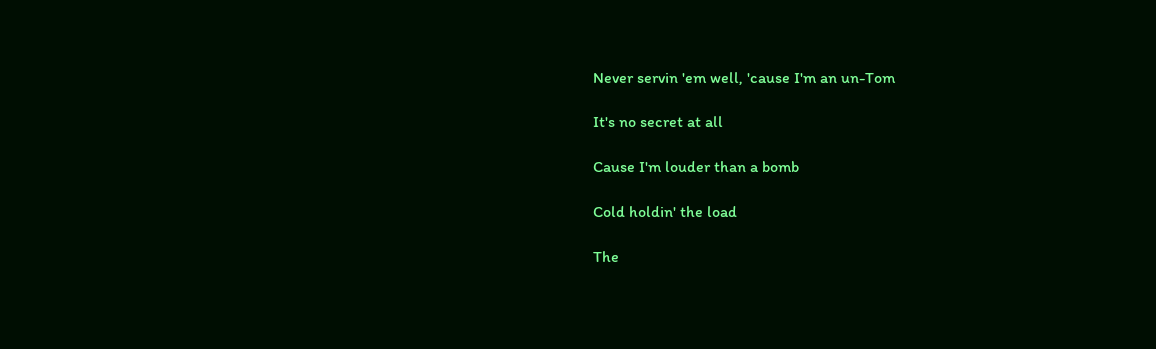Never servin 'em well, 'cause I'm an un-Tom

It's no secret at all

Cause I'm louder than a bomb

Cold holdin' the load

The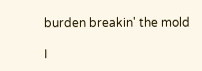burden breakin' the mold

I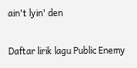ain't lyin' den

Daftar lirik lagu Public Enemy